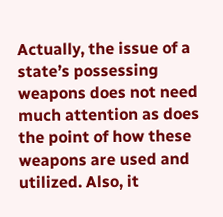Actually, the issue of a state’s possessing weapons does not need much attention as does the point of how these weapons are used and utilized. Also, it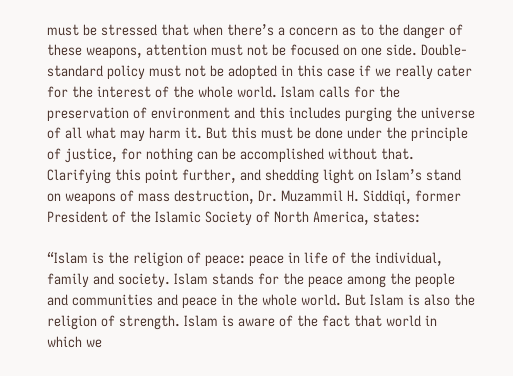must be stressed that when there’s a concern as to the danger of these weapons, attention must not be focused on one side. Double-standard policy must not be adopted in this case if we really cater for the interest of the whole world. Islam calls for the preservation of environment and this includes purging the universe of all what may harm it. But this must be done under the principle of justice, for nothing can be accomplished without that. Clarifying this point further, and shedding light on Islam’s stand on weapons of mass destruction, Dr. Muzammil H. Siddiqi, former President of the Islamic Society of North America, states:

“Islam is the religion of peace: peace in life of the individual, family and society. Islam stands for the peace among the people and communities and peace in the whole world. But Islam is also the religion of strength. Islam is aware of the fact that world in which we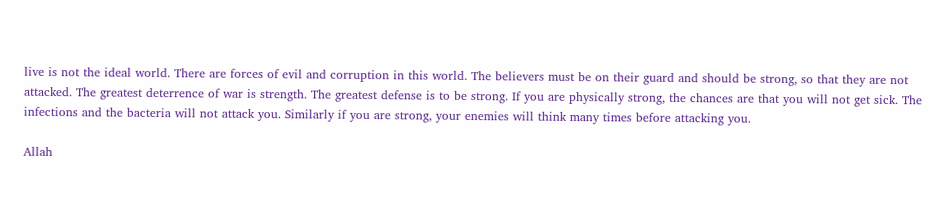live is not the ideal world. There are forces of evil and corruption in this world. The believers must be on their guard and should be strong, so that they are not attacked. The greatest deterrence of war is strength. The greatest defense is to be strong. If you are physically strong, the chances are that you will not get sick. The infections and the bacteria will not attack you. Similarly if you are strong, your enemies will think many times before attacking you.

Allah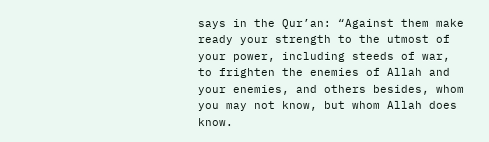says in the Qur’an: “Against them make ready your strength to the utmost of your power, including steeds of war, to frighten the enemies of Allah and your enemies, and others besides, whom you may not know, but whom Allah does know.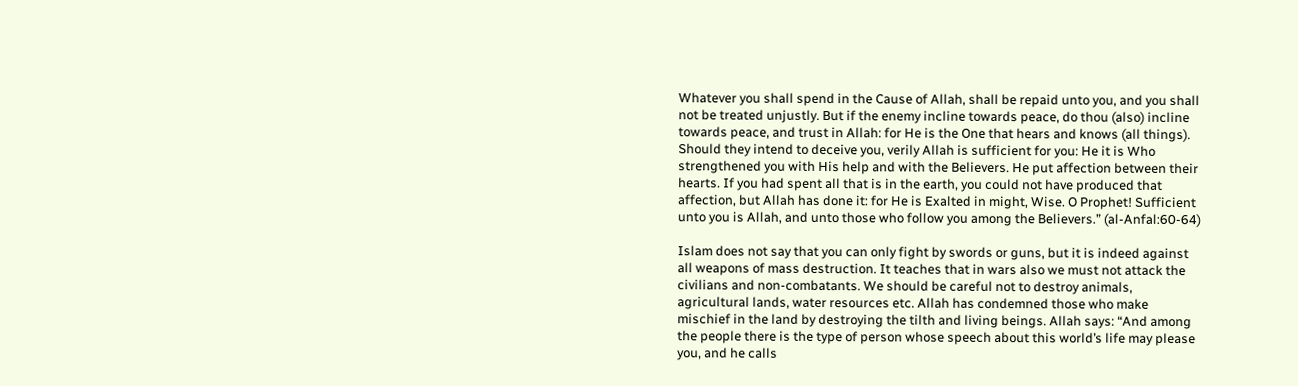Whatever you shall spend in the Cause of Allah, shall be repaid unto you, and you shall not be treated unjustly. But if the enemy incline towards peace, do thou (also) incline towards peace, and trust in Allah: for He is the One that hears and knows (all things). Should they intend to deceive you, verily Allah is sufficient for you: He it is Who strengthened you with His help and with the Believers. He put affection between their hearts. If you had spent all that is in the earth, you could not have produced that affection, but Allah has done it: for He is Exalted in might, Wise. O Prophet! Sufficient unto you is Allah, and unto those who follow you among the Believers.” (al-Anfal:60-64)

Islam does not say that you can only fight by swords or guns, but it is indeed against all weapons of mass destruction. It teaches that in wars also we must not attack the civilians and non-combatants. We should be careful not to destroy animals, agricultural lands, water resources etc. Allah has condemned those who make mischief in the land by destroying the tilth and living beings. Allah says: “And among the people there is the type of person whose speech about this world’s life may please you, and he calls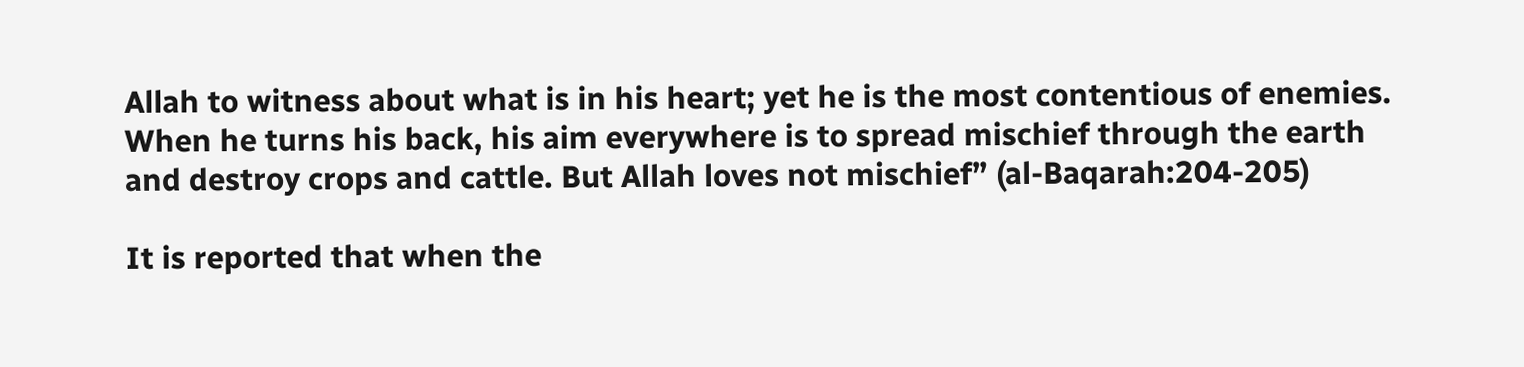Allah to witness about what is in his heart; yet he is the most contentious of enemies. When he turns his back, his aim everywhere is to spread mischief through the earth and destroy crops and cattle. But Allah loves not mischief” (al-Baqarah:204-205)

It is reported that when the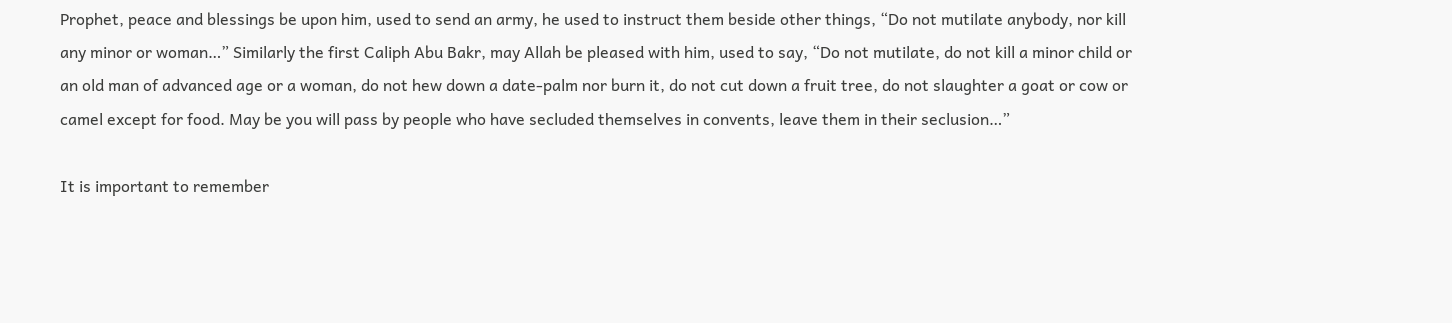Prophet, peace and blessings be upon him, used to send an army, he used to instruct them beside other things, “Do not mutilate anybody, nor kill any minor or woman…” Similarly the first Caliph Abu Bakr, may Allah be pleased with him, used to say, “Do not mutilate, do not kill a minor child or an old man of advanced age or a woman, do not hew down a date-palm nor burn it, do not cut down a fruit tree, do not slaughter a goat or cow or camel except for food. May be you will pass by people who have secluded themselves in convents, leave them in their seclusion…”

It is important to remember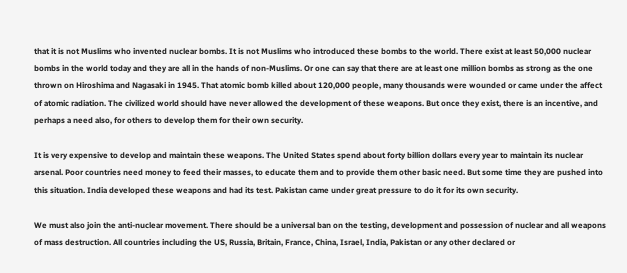that it is not Muslims who invented nuclear bombs. It is not Muslims who introduced these bombs to the world. There exist at least 50,000 nuclear bombs in the world today and they are all in the hands of non-Muslims. Or one can say that there are at least one million bombs as strong as the one thrown on Hiroshima and Nagasaki in 1945. That atomic bomb killed about 120,000 people, many thousands were wounded or came under the affect of atomic radiation. The civilized world should have never allowed the development of these weapons. But once they exist, there is an incentive, and perhaps a need also, for others to develop them for their own security.

It is very expensive to develop and maintain these weapons. The United States spend about forty billion dollars every year to maintain its nuclear arsenal. Poor countries need money to feed their masses, to educate them and to provide them other basic need. But some time they are pushed into this situation. India developed these weapons and had its test. Pakistan came under great pressure to do it for its own security.

We must also join the anti-nuclear movement. There should be a universal ban on the testing, development and possession of nuclear and all weapons of mass destruction. All countries including the US, Russia, Britain, France, China, Israel, India, Pakistan or any other declared or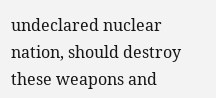undeclared nuclear nation, should destroy these weapons and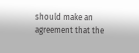should make an agreement that the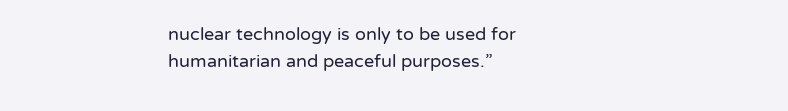nuclear technology is only to be used for humanitarian and peaceful purposes.”